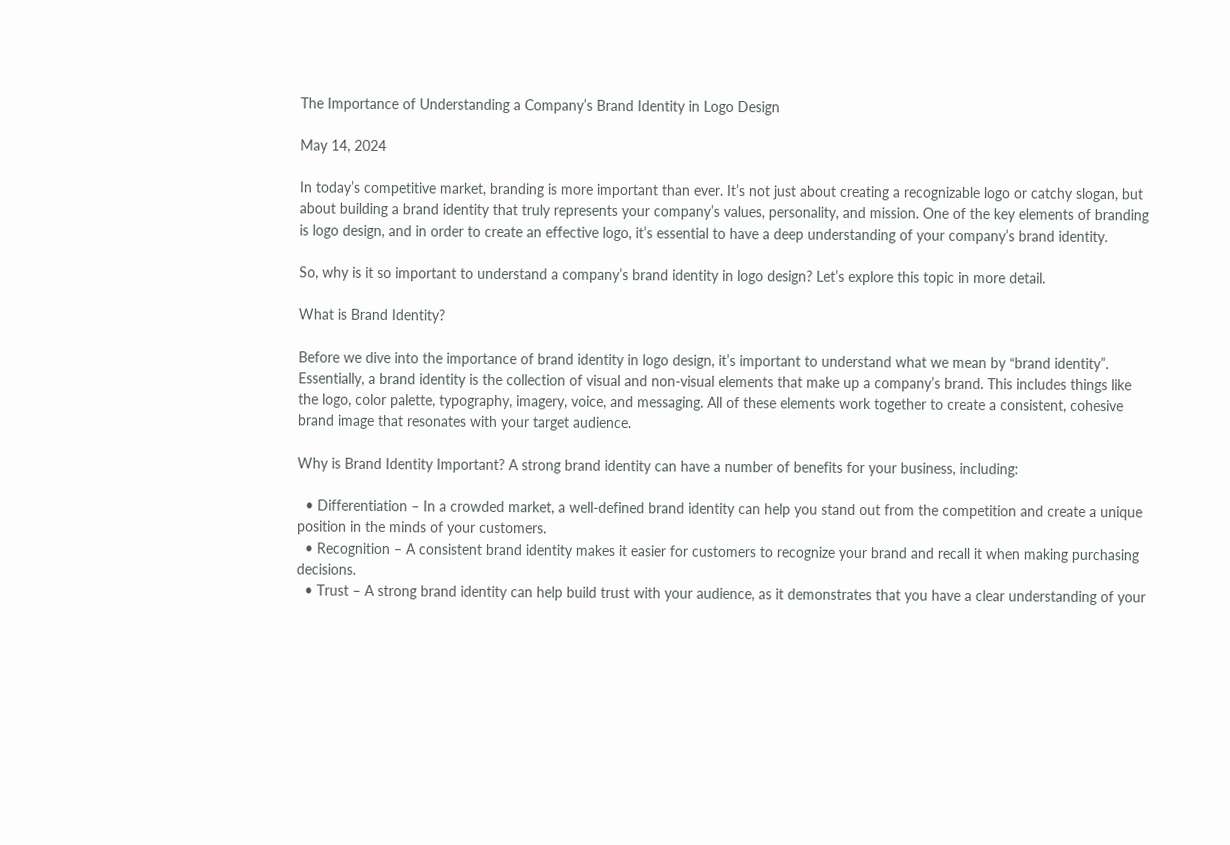The Importance of Understanding a Company’s Brand Identity in Logo Design

May 14, 2024

In today’s competitive market, branding is more important than ever. It’s not just about creating a recognizable logo or catchy slogan, but about building a brand identity that truly represents your company’s values, personality, and mission. One of the key elements of branding is logo design, and in order to create an effective logo, it’s essential to have a deep understanding of your company’s brand identity.

So, why is it so important to understand a company’s brand identity in logo design? Let’s explore this topic in more detail.

What is Brand Identity?

Before we dive into the importance of brand identity in logo design, it’s important to understand what we mean by “brand identity”. Essentially, a brand identity is the collection of visual and non-visual elements that make up a company’s brand. This includes things like the logo, color palette, typography, imagery, voice, and messaging. All of these elements work together to create a consistent, cohesive brand image that resonates with your target audience.

Why is Brand Identity Important? A strong brand identity can have a number of benefits for your business, including:

  • Differentiation – In a crowded market, a well-defined brand identity can help you stand out from the competition and create a unique position in the minds of your customers.
  • Recognition – A consistent brand identity makes it easier for customers to recognize your brand and recall it when making purchasing decisions.
  • Trust – A strong brand identity can help build trust with your audience, as it demonstrates that you have a clear understanding of your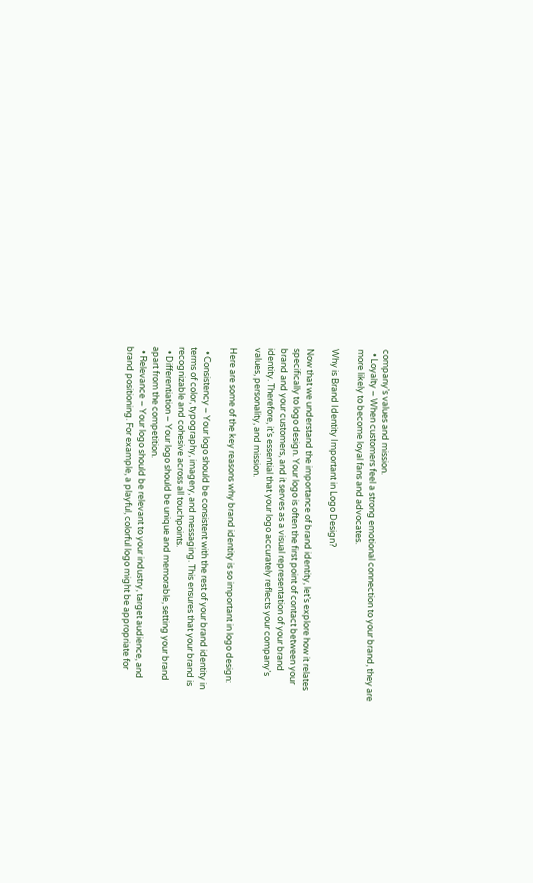company’s values and mission.
  • Loyalty – When customers feel a strong emotional connection to your brand, they are more likely to become loyal fans and advocates.

Why is Brand Identity Important in Logo Design?

Now that we understand the importance of brand identity, let’s explore how it relates specifically to logo design. Your logo is often the first point of contact between your brand and your customers, and it serves as a visual representation of your brand identity. Therefore, it’s essential that your logo accurately reflects your company’s values, personality, and mission.

Here are some of the key reasons why brand identity is so important in logo design:

  • Consistency – Your logo should be consistent with the rest of your brand identity in terms of color, typography, imagery, and messaging. This ensures that your brand is recognizable and cohesive across all touchpoints.
  • Differentiation – Your logo should be unique and memorable, setting your brand apart from the competition.
  • Relevance – Your logo should be relevant to your industry, target audience, and brand positioning. For example, a playful, colorful logo might be appropriate for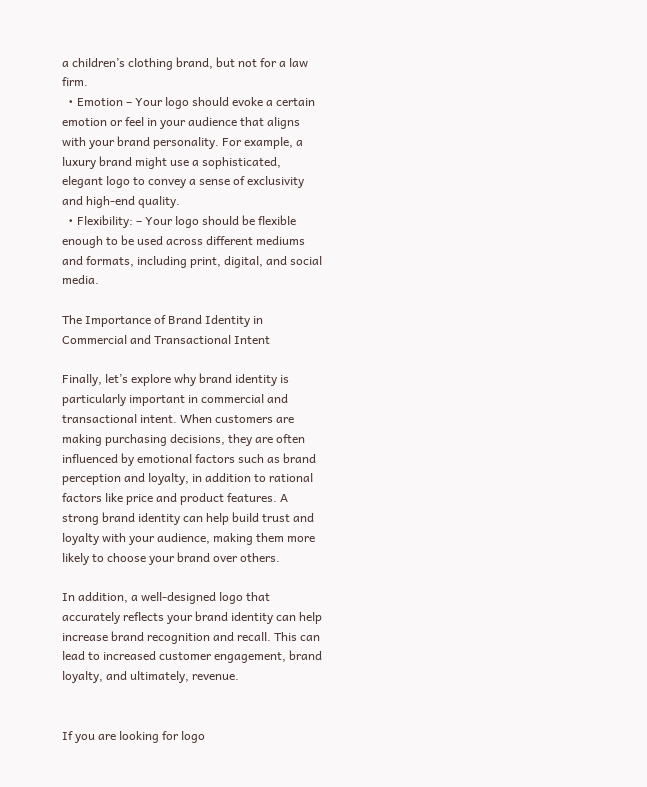a children’s clothing brand, but not for a law firm.
  • Emotion – Your logo should evoke a certain emotion or feel in your audience that aligns with your brand personality. For example, a luxury brand might use a sophisticated, elegant logo to convey a sense of exclusivity and high-end quality.
  • Flexibility: – Your logo should be flexible enough to be used across different mediums and formats, including print, digital, and social media.

The Importance of Brand Identity in Commercial and Transactional Intent

Finally, let’s explore why brand identity is particularly important in commercial and transactional intent. When customers are making purchasing decisions, they are often influenced by emotional factors such as brand perception and loyalty, in addition to rational factors like price and product features. A strong brand identity can help build trust and loyalty with your audience, making them more likely to choose your brand over others.

In addition, a well-designed logo that accurately reflects your brand identity can help increase brand recognition and recall. This can lead to increased customer engagement, brand loyalty, and ultimately, revenue.


If you are looking for logo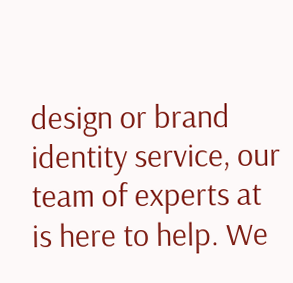design or brand identity service, our team of experts at is here to help. We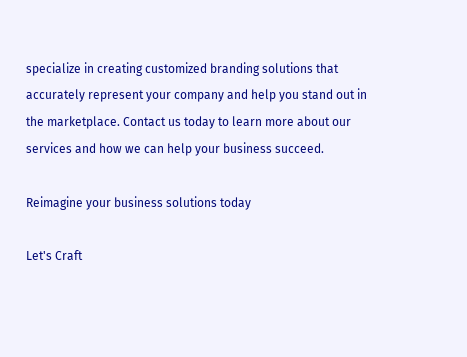specialize in creating customized branding solutions that accurately represent your company and help you stand out in the marketplace. Contact us today to learn more about our services and how we can help your business succeed.

Reimagine your business solutions today

Let's Craft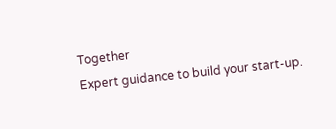Together
Expert guidance to build your start-up.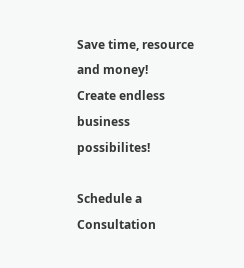Save time, resource and money!
Create endless business possibilites!

Schedule a  Consultation